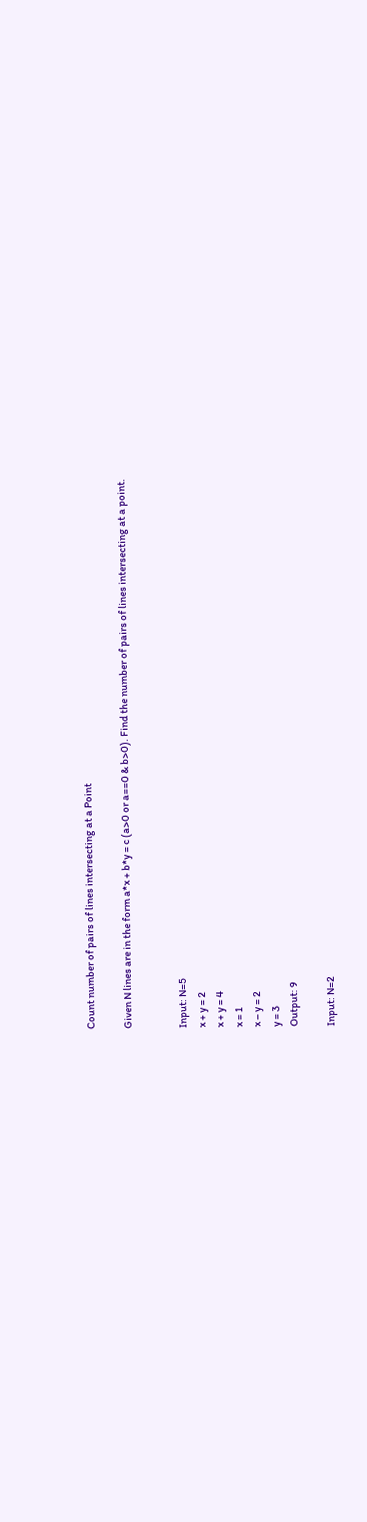Count number of pairs of lines intersecting at a Point

Given N lines are in the form a*x + b*y = c (a>0 or a==0 & b>0). Find the number of pairs of lines intersecting at a point.


Input: N=5
x + y = 2
x + y = 4
x = 1
x – y = 2
y = 3
Output: 9

Input: N=2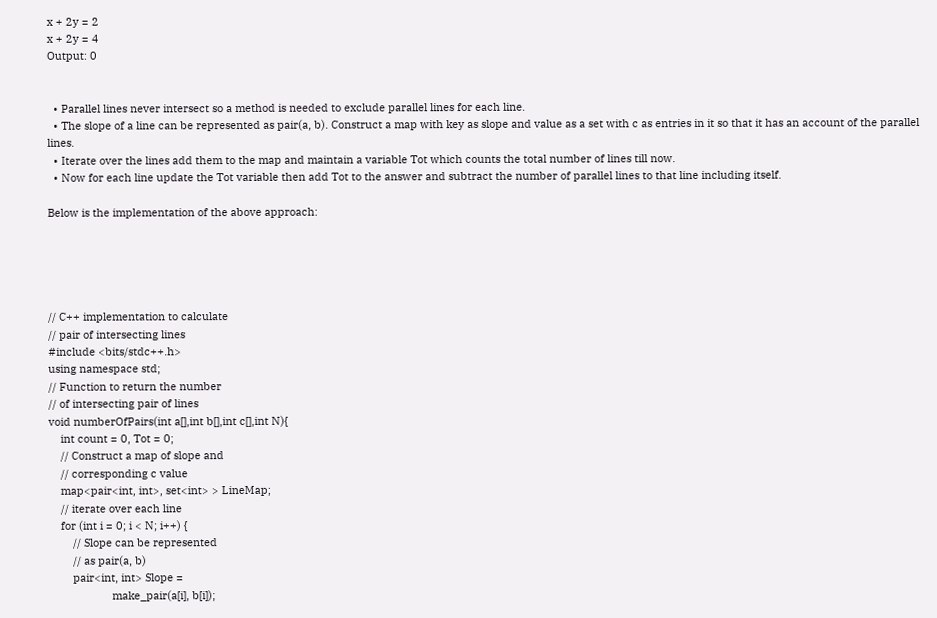x + 2y = 2
x + 2y = 4
Output: 0


  • Parallel lines never intersect so a method is needed to exclude parallel lines for each line.
  • The slope of a line can be represented as pair(a, b). Construct a map with key as slope and value as a set with c as entries in it so that it has an account of the parallel lines.
  • Iterate over the lines add them to the map and maintain a variable Tot which counts the total number of lines till now.
  • Now for each line update the Tot variable then add Tot to the answer and subtract the number of parallel lines to that line including itself.

Below is the implementation of the above approach:





// C++ implementation to calculate
// pair of intersecting lines
#include <bits/stdc++.h>
using namespace std;
// Function to return the number
// of intersecting pair of lines
void numberOfPairs(int a[],int b[],int c[],int N){
    int count = 0, Tot = 0;
    // Construct a map of slope and
    // corresponding c value
    map<pair<int, int>, set<int> > LineMap;
    // iterate over each line
    for (int i = 0; i < N; i++) {
        // Slope can be represented
        // as pair(a, b)
        pair<int, int> Slope =
                     make_pair(a[i], b[i]);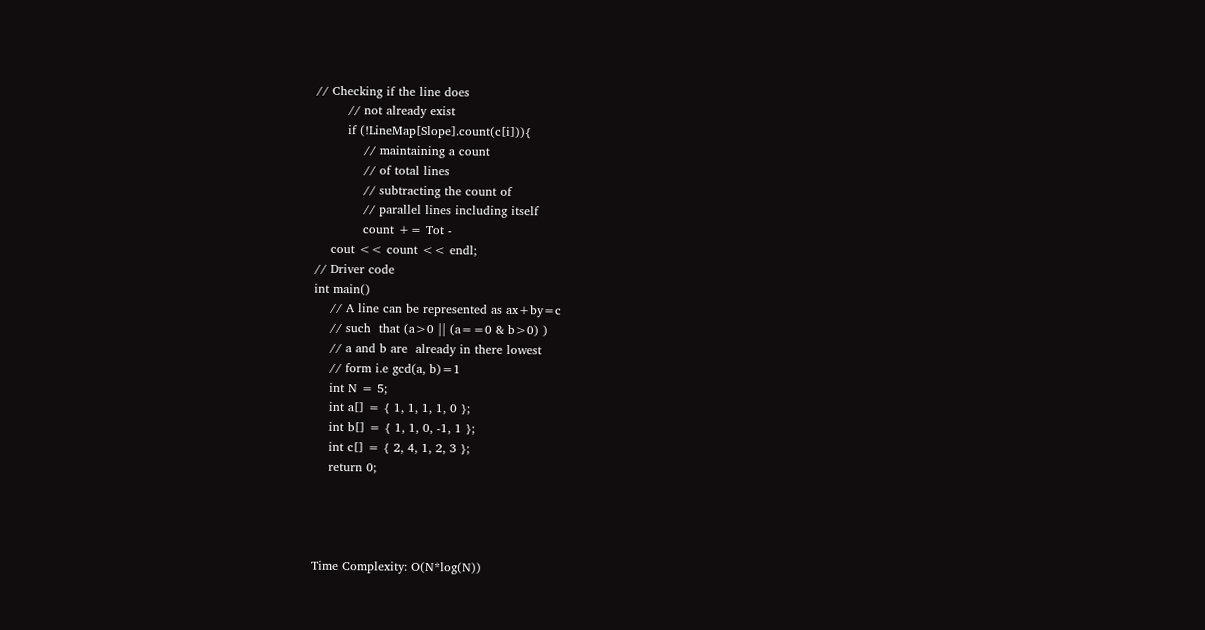// Checking if the line does
        // not already exist
        if (!LineMap[Slope].count(c[i])){
            // maintaining a count
            // of total lines
            // subtracting the count of
            // parallel lines including itself
            count += Tot -
    cout << count << endl;
// Driver code
int main()
    // A line can be represented as ax+by=c
    // such  that (a>0 || (a==0 & b>0) )
    // a and b are  already in there lowest
    // form i.e gcd(a, b)=1
    int N = 5;
    int a[] = { 1, 1, 1, 1, 0 };
    int b[] = { 1, 1, 0, -1, 1 };
    int c[] = { 2, 4, 1, 2, 3 };
    return 0;




Time Complexity: O(N*log(N))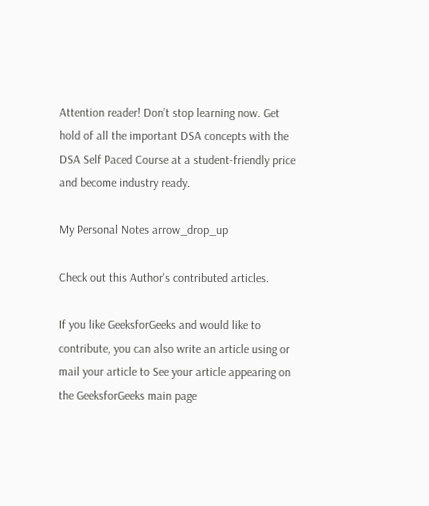Attention reader! Don’t stop learning now. Get hold of all the important DSA concepts with the DSA Self Paced Course at a student-friendly price and become industry ready.

My Personal Notes arrow_drop_up

Check out this Author's contributed articles.

If you like GeeksforGeeks and would like to contribute, you can also write an article using or mail your article to See your article appearing on the GeeksforGeeks main page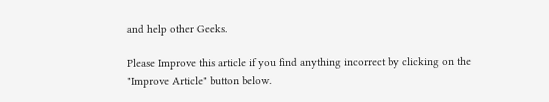and help other Geeks.

Please Improve this article if you find anything incorrect by clicking on the "Improve Article" button below.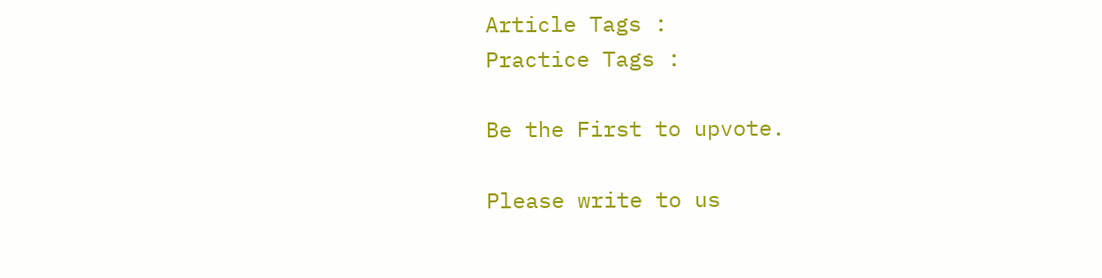Article Tags :
Practice Tags :

Be the First to upvote.

Please write to us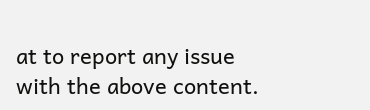at to report any issue with the above content.